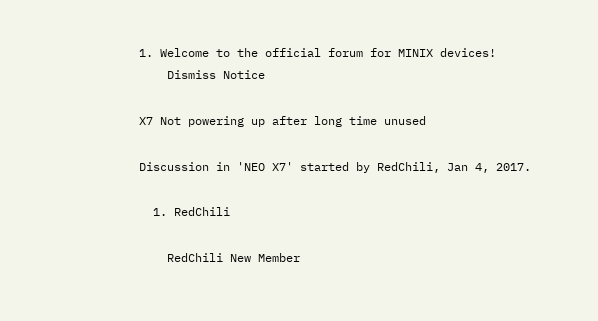1. Welcome to the official forum for MINIX devices!
    Dismiss Notice

X7 Not powering up after long time unused

Discussion in 'NEO X7' started by RedChili, Jan 4, 2017.

  1. RedChili

    RedChili New Member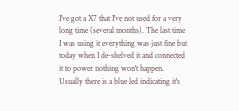I've got a X7 that I've not used for a very long time (several months). The last time I was using it everything was just fine but today when I de-shelved it and connected it to power nothing won't happen. Usually there is a blue led indicating it's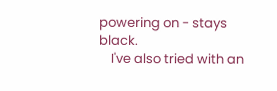powering on - stays black.
    I've also tried with an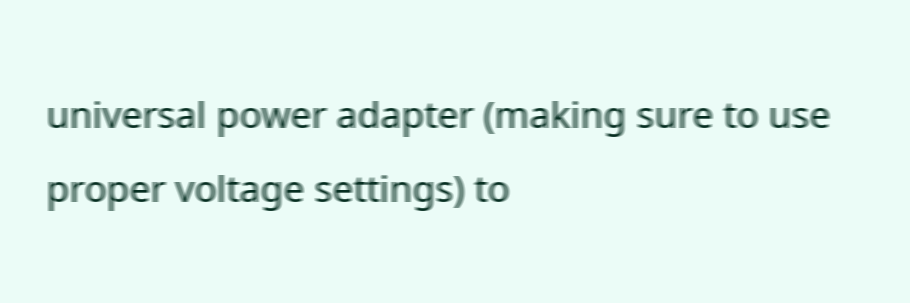universal power adapter (making sure to use proper voltage settings) to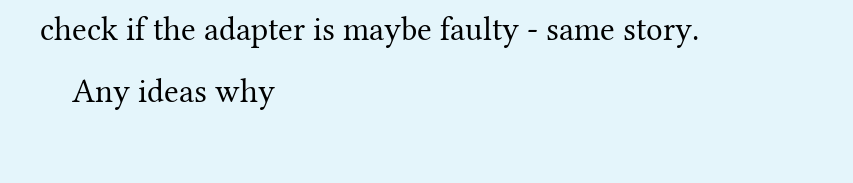check if the adapter is maybe faulty - same story.
    Any ideas why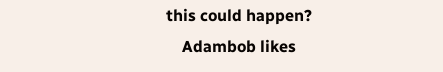this could happen?
    Adambob likes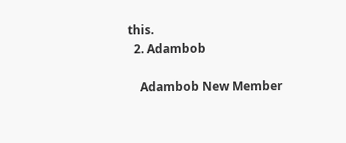this.
  2. Adambob

    Adambob New Member